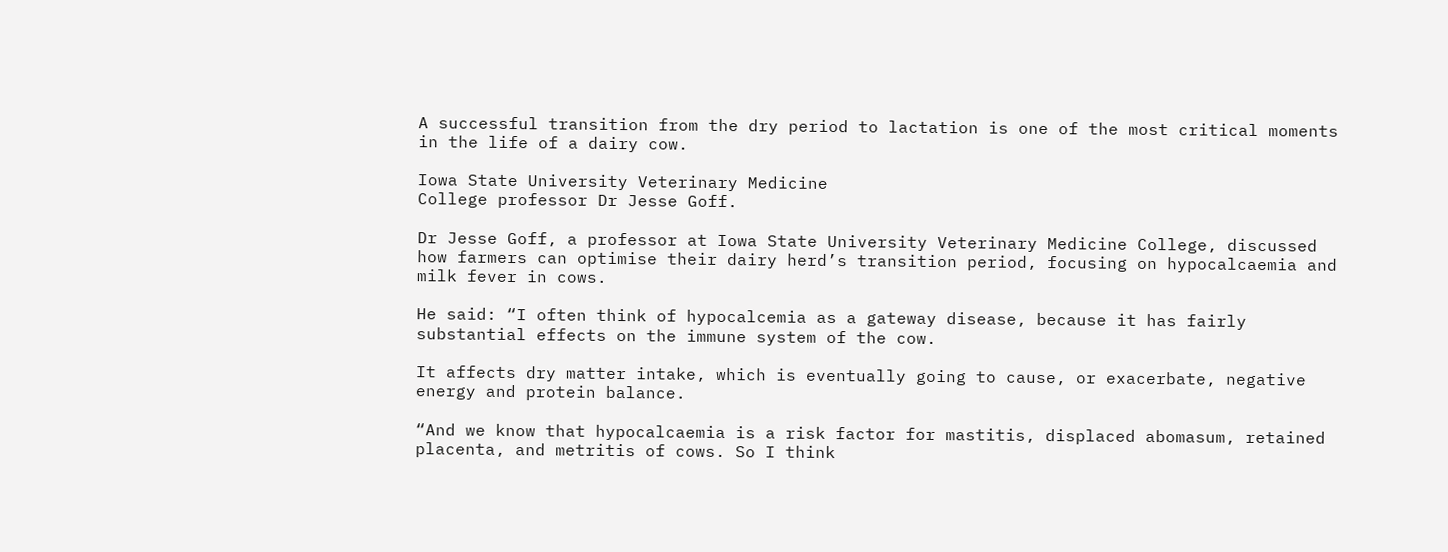A successful transition from the dry period to lactation is one of the most critical moments in the life of a dairy cow.

Iowa State University Veterinary Medicine
College professor Dr Jesse Goff.

Dr Jesse Goff, a professor at Iowa State University Veterinary Medicine College, discussed how farmers can optimise their dairy herd’s transition period, focusing on hypocalcaemia and milk fever in cows.

He said: “I often think of hypocalcemia as a gateway disease, because it has fairly substantial effects on the immune system of the cow.

It affects dry matter intake, which is eventually going to cause, or exacerbate, negative energy and protein balance.

“And we know that hypocalcaemia is a risk factor for mastitis, displaced abomasum, retained placenta, and metritis of cows. So I think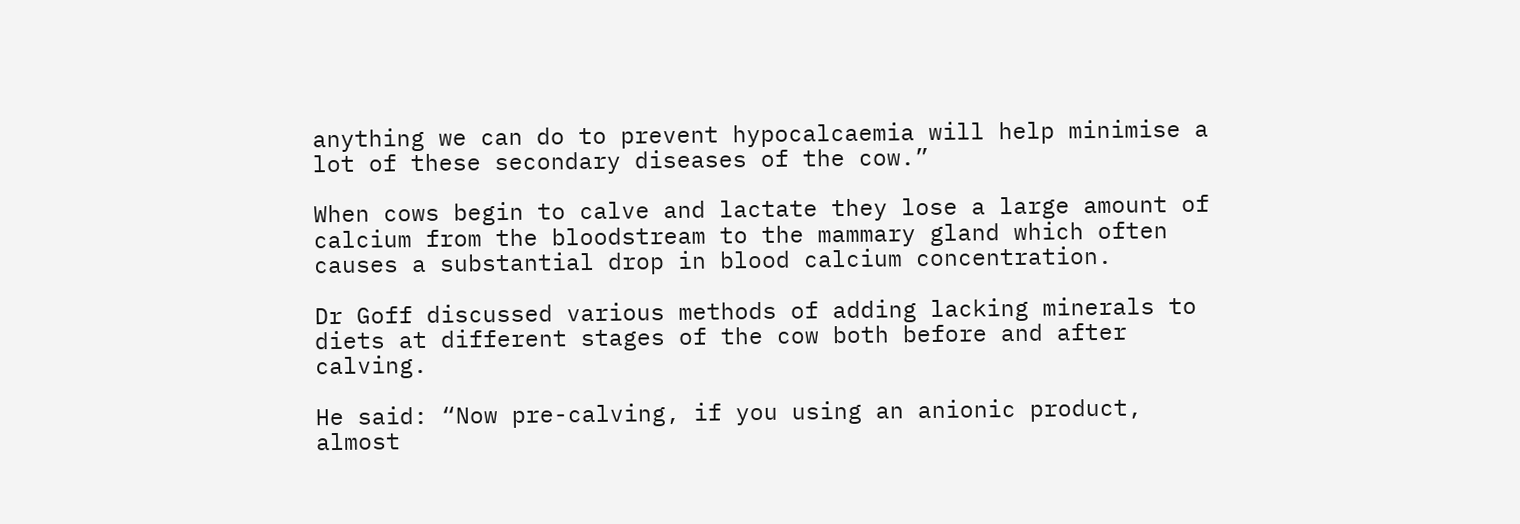anything we can do to prevent hypocalcaemia will help minimise a lot of these secondary diseases of the cow.”

When cows begin to calve and lactate they lose a large amount of calcium from the bloodstream to the mammary gland which often causes a substantial drop in blood calcium concentration.

Dr Goff discussed various methods of adding lacking minerals to diets at different stages of the cow both before and after calving.

He said: “Now pre-calving, if you using an anionic product, almost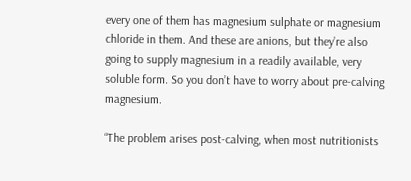every one of them has magnesium sulphate or magnesium chloride in them. And these are anions, but they’re also going to supply magnesium in a readily available, very soluble form. So you don’t have to worry about pre-calving magnesium.

“The problem arises post-calving, when most nutritionists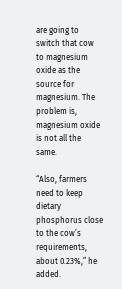are going to switch that cow to magnesium oxide as the source for magnesium. The problem is, magnesium oxide is not all the same.

“Also, farmers need to keep dietary phosphorus close to the cow’s requirements, about 0.23%,” he added.